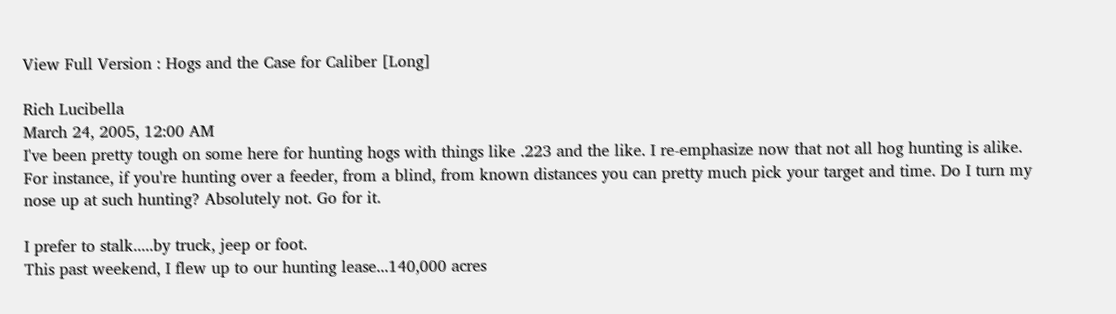View Full Version : Hogs and the Case for Caliber [Long]

Rich Lucibella
March 24, 2005, 12:00 AM
I've been pretty tough on some here for hunting hogs with things like .223 and the like. I re-emphasize now that not all hog hunting is alike. For instance, if you're hunting over a feeder, from a blind, from known distances you can pretty much pick your target and time. Do I turn my nose up at such hunting? Absolutely not. Go for it.

I prefer to stalk.....by truck, jeep or foot.
This past weekend, I flew up to our hunting lease...140,000 acres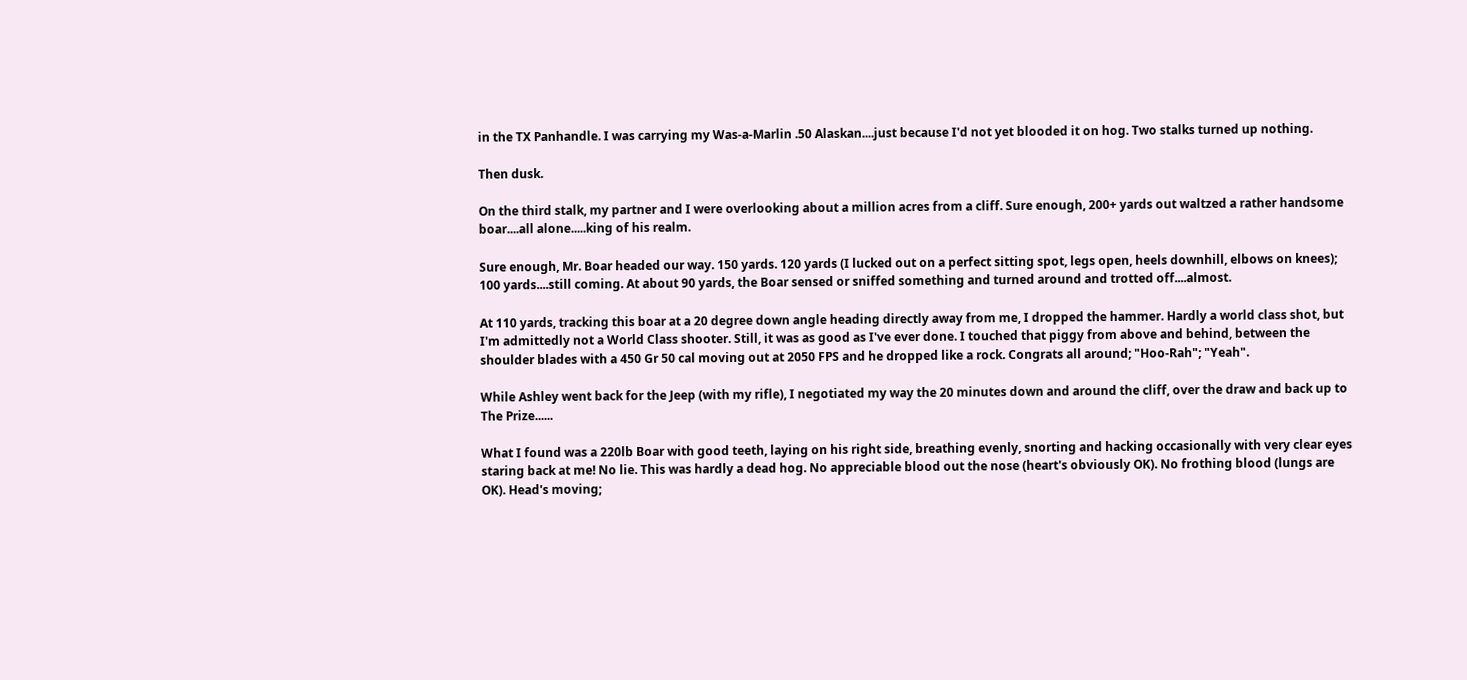in the TX Panhandle. I was carrying my Was-a-Marlin .50 Alaskan....just because I'd not yet blooded it on hog. Two stalks turned up nothing.

Then dusk.

On the third stalk, my partner and I were overlooking about a million acres from a cliff. Sure enough, 200+ yards out waltzed a rather handsome boar....all alone.....king of his realm.

Sure enough, Mr. Boar headed our way. 150 yards. 120 yards (I lucked out on a perfect sitting spot, legs open, heels downhill, elbows on knees); 100 yards....still coming. At about 90 yards, the Boar sensed or sniffed something and turned around and trotted off....almost.

At 110 yards, tracking this boar at a 20 degree down angle heading directly away from me, I dropped the hammer. Hardly a world class shot, but I'm admittedly not a World Class shooter. Still, it was as good as I've ever done. I touched that piggy from above and behind, between the shoulder blades with a 450 Gr 50 cal moving out at 2050 FPS and he dropped like a rock. Congrats all around; "Hoo-Rah"; "Yeah".

While Ashley went back for the Jeep (with my rifle), I negotiated my way the 20 minutes down and around the cliff, over the draw and back up to The Prize......

What I found was a 220lb Boar with good teeth, laying on his right side, breathing evenly, snorting and hacking occasionally with very clear eyes staring back at me! No lie. This was hardly a dead hog. No appreciable blood out the nose (heart's obviously OK). No frothing blood (lungs are OK). Head's moving;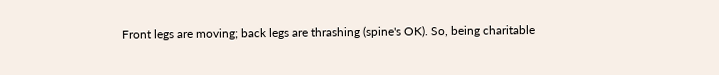Front legs are moving; back legs are thrashing (spine's OK). So, being charitable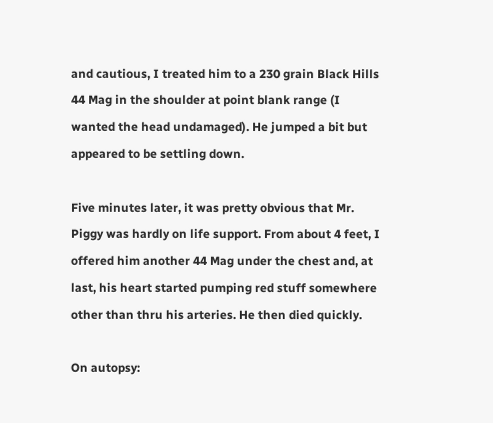and cautious, I treated him to a 230 grain Black Hills 44 Mag in the shoulder at point blank range (I wanted the head undamaged). He jumped a bit but appeared to be settling down.

Five minutes later, it was pretty obvious that Mr. Piggy was hardly on life support. From about 4 feet, I offered him another 44 Mag under the chest and, at last, his heart started pumping red stuff somewhere other than thru his arteries. He then died quickly.

On autopsy: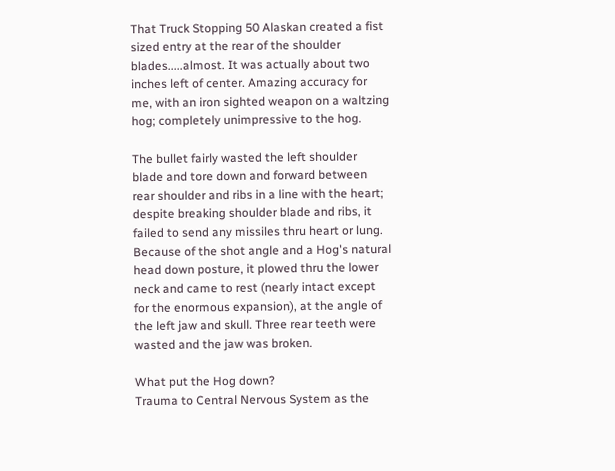That Truck Stopping 50 Alaskan created a fist sized entry at the rear of the shoulder blades.....almost. It was actually about two inches left of center. Amazing accuracy for me, with an iron sighted weapon on a waltzing hog; completely unimpressive to the hog.

The bullet fairly wasted the left shoulder blade and tore down and forward between rear shoulder and ribs in a line with the heart; despite breaking shoulder blade and ribs, it failed to send any missiles thru heart or lung. Because of the shot angle and a Hog's natural head down posture, it plowed thru the lower neck and came to rest (nearly intact except for the enormous expansion), at the angle of the left jaw and skull. Three rear teeth were wasted and the jaw was broken.

What put the Hog down?
Trauma to Central Nervous System as the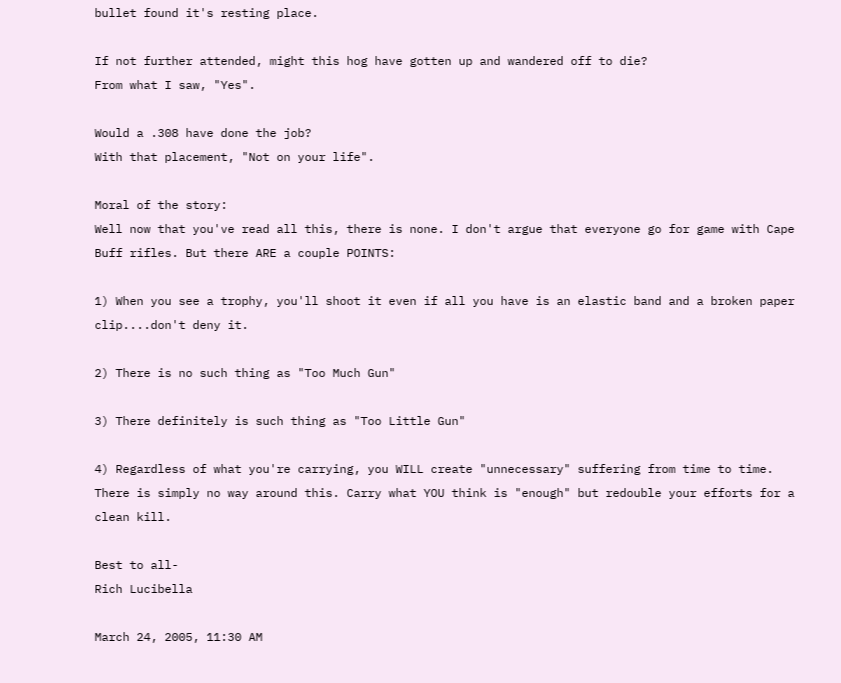bullet found it's resting place.

If not further attended, might this hog have gotten up and wandered off to die?
From what I saw, "Yes".

Would a .308 have done the job?
With that placement, "Not on your life".

Moral of the story:
Well now that you've read all this, there is none. I don't argue that everyone go for game with Cape Buff rifles. But there ARE a couple POINTS:

1) When you see a trophy, you'll shoot it even if all you have is an elastic band and a broken paper clip....don't deny it.

2) There is no such thing as "Too Much Gun"

3) There definitely is such thing as "Too Little Gun"

4) Regardless of what you're carrying, you WILL create "unnecessary" suffering from time to time. There is simply no way around this. Carry what YOU think is "enough" but redouble your efforts for a clean kill.

Best to all-
Rich Lucibella

March 24, 2005, 11:30 AM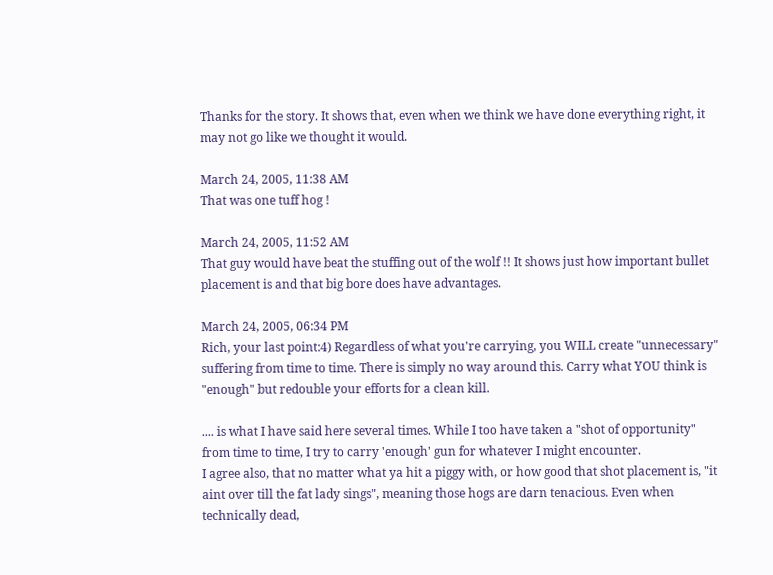Thanks for the story. It shows that, even when we think we have done everything right, it may not go like we thought it would.

March 24, 2005, 11:38 AM
That was one tuff hog !

March 24, 2005, 11:52 AM
That guy would have beat the stuffing out of the wolf !! It shows just how important bullet placement is and that big bore does have advantages.

March 24, 2005, 06:34 PM
Rich, your last point:4) Regardless of what you're carrying, you WILL create "unnecessary" suffering from time to time. There is simply no way around this. Carry what YOU think is "enough" but redouble your efforts for a clean kill.

.... is what I have said here several times. While I too have taken a "shot of opportunity" from time to time, I try to carry 'enough' gun for whatever I might encounter.
I agree also, that no matter what ya hit a piggy with, or how good that shot placement is, "it aint over till the fat lady sings", meaning those hogs are darn tenacious. Even when technically dead,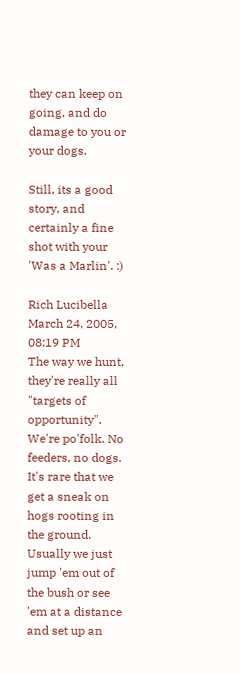they can keep on going, and do damage to you or your dogs.

Still, its a good story, and certainly a fine shot with your 'Was a Marlin'. :)

Rich Lucibella
March 24, 2005, 08:19 PM
The way we hunt, they're really all "targets of opportunity". We're po'folk. No feeders, no dogs. It's rare that we get a sneak on hogs rooting in the ground. Usually we just jump 'em out of the bush or see 'em at a distance and set up an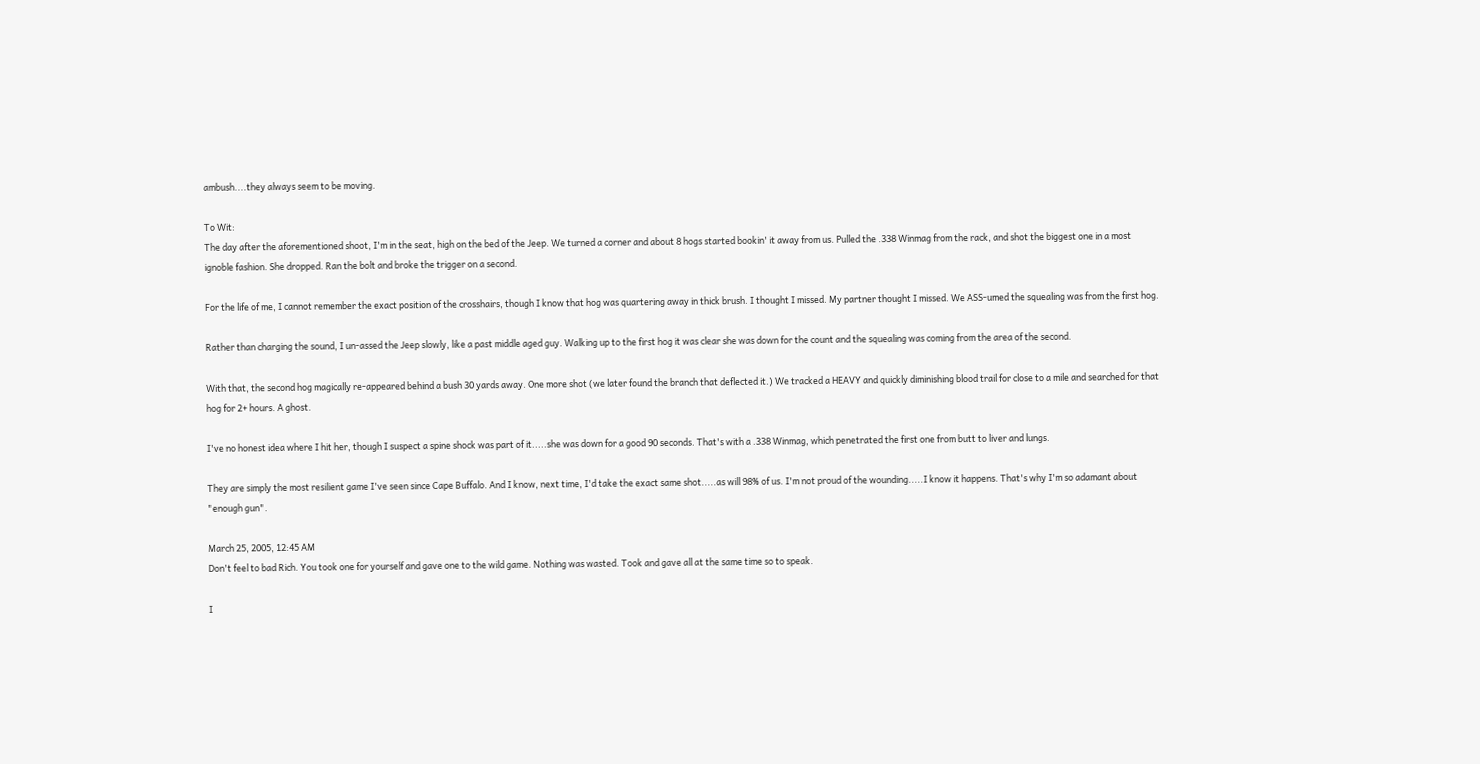ambush....they always seem to be moving.

To Wit:
The day after the aforementioned shoot, I'm in the seat, high on the bed of the Jeep. We turned a corner and about 8 hogs started bookin' it away from us. Pulled the .338 Winmag from the rack, and shot the biggest one in a most ignoble fashion. She dropped. Ran the bolt and broke the trigger on a second.

For the life of me, I cannot remember the exact position of the crosshairs, though I know that hog was quartering away in thick brush. I thought I missed. My partner thought I missed. We ASS-umed the squealing was from the first hog.

Rather than charging the sound, I un-assed the Jeep slowly, like a past middle aged guy. Walking up to the first hog it was clear she was down for the count and the squealing was coming from the area of the second.

With that, the second hog magically re-appeared behind a bush 30 yards away. One more shot (we later found the branch that deflected it.) We tracked a HEAVY and quickly diminishing blood trail for close to a mile and searched for that hog for 2+ hours. A ghost.

I've no honest idea where I hit her, though I suspect a spine shock was part of it.....she was down for a good 90 seconds. That's with a .338 Winmag, which penetrated the first one from butt to liver and lungs.

They are simply the most resilient game I've seen since Cape Buffalo. And I know, next time, I'd take the exact same shot.....as will 98% of us. I'm not proud of the wounding.....I know it happens. That's why I'm so adamant about "enough gun".

March 25, 2005, 12:45 AM
Don't feel to bad Rich. You took one for yourself and gave one to the wild game. Nothing was wasted. Took and gave all at the same time so to speak.

I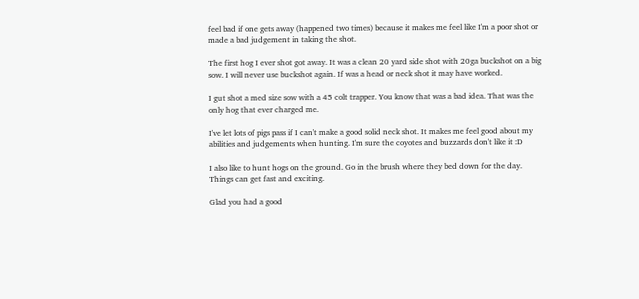feel bad if one gets away (happened two times) because it makes me feel like I'm a poor shot or made a bad judgement in taking the shot.

The first hog I ever shot got away. It was a clean 20 yard side shot with 20ga buckshot on a big sow. I will never use buckshot again. If was a head or neck shot it may have worked.

I gut shot a med size sow with a 45 colt trapper. You know that was a bad idea. That was the only hog that ever charged me.

I've let lots of pigs pass if I can't make a good solid neck shot. It makes me feel good about my abilities and judgements when hunting. I'm sure the coyotes and buzzards don't like it :D

I also like to hunt hogs on the ground. Go in the brush where they bed down for the day. Things can get fast and exciting.

Glad you had a good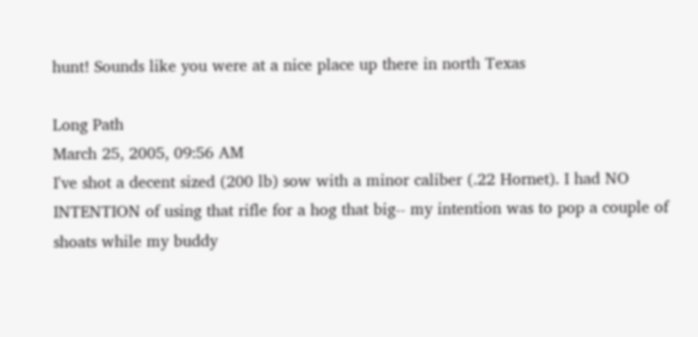hunt! Sounds like you were at a nice place up there in north Texas

Long Path
March 25, 2005, 09:56 AM
I've shot a decent sized (200 lb) sow with a minor caliber (.22 Hornet). I had NO INTENTION of using that rifle for a hog that big-- my intention was to pop a couple of shoats while my buddy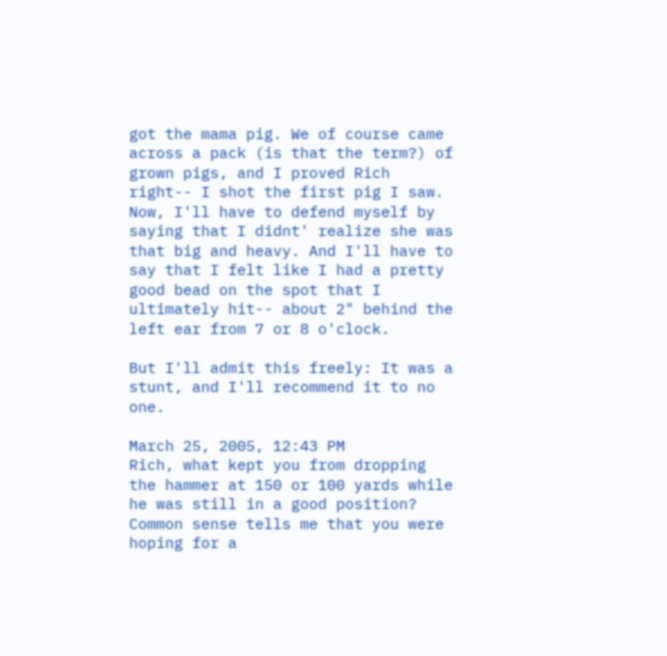got the mama pig. We of course came across a pack (is that the term?) of grown pigs, and I proved Rich right-- I shot the first pig I saw. Now, I'll have to defend myself by saying that I didnt' realize she was that big and heavy. And I'll have to say that I felt like I had a pretty good bead on the spot that I ultimately hit-- about 2" behind the left ear from 7 or 8 o'clock.

But I'll admit this freely: It was a stunt, and I'll recommend it to no one.

March 25, 2005, 12:43 PM
Rich, what kept you from dropping the hammer at 150 or 100 yards while he was still in a good position? Common sense tells me that you were hoping for a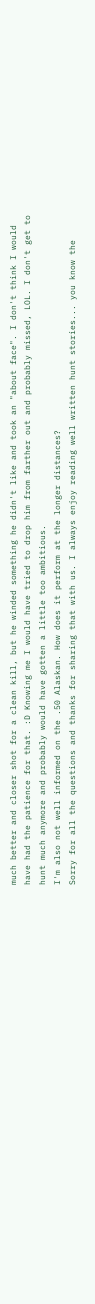much better and closer shot for a clean kill, but he winded something he didn't like and took an "about face". I don't think I would have had the patience for that. :D Knowing me I would have tried to drop him from farther out and probably missed, LOL. I don't get to hunt much anymore and probably would have gotten a little too ambitious.
I'm also not well informed on the .50 Alaskan. How does it perform at the longer distances?
Sorry for all the questions and thanks for sharing that with us. I always enjoy reading well written hunt stories... you know the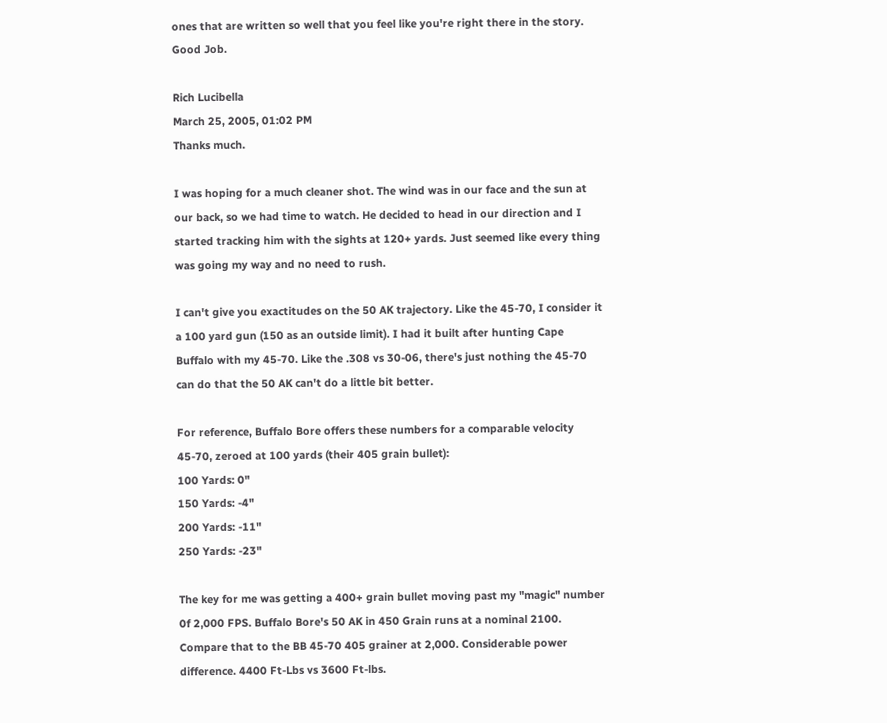ones that are written so well that you feel like you're right there in the story. Good Job.

Rich Lucibella
March 25, 2005, 01:02 PM
Thanks much.

I was hoping for a much cleaner shot. The wind was in our face and the sun at our back, so we had time to watch. He decided to head in our direction and I started tracking him with the sights at 120+ yards. Just seemed like every thing was going my way and no need to rush.

I can't give you exactitudes on the 50 AK trajectory. Like the 45-70, I consider it a 100 yard gun (150 as an outside limit). I had it built after hunting Cape Buffalo with my 45-70. Like the .308 vs 30-06, there's just nothing the 45-70 can do that the 50 AK can't do a little bit better.

For reference, Buffalo Bore offers these numbers for a comparable velocity 45-70, zeroed at 100 yards (their 405 grain bullet):
100 Yards: 0"
150 Yards: -4"
200 Yards: -11"
250 Yards: -23"

The key for me was getting a 400+ grain bullet moving past my "magic" number 0f 2,000 FPS. Buffalo Bore's 50 AK in 450 Grain runs at a nominal 2100. Compare that to the BB 45-70 405 grainer at 2,000. Considerable power difference. 4400 Ft-Lbs vs 3600 Ft-lbs.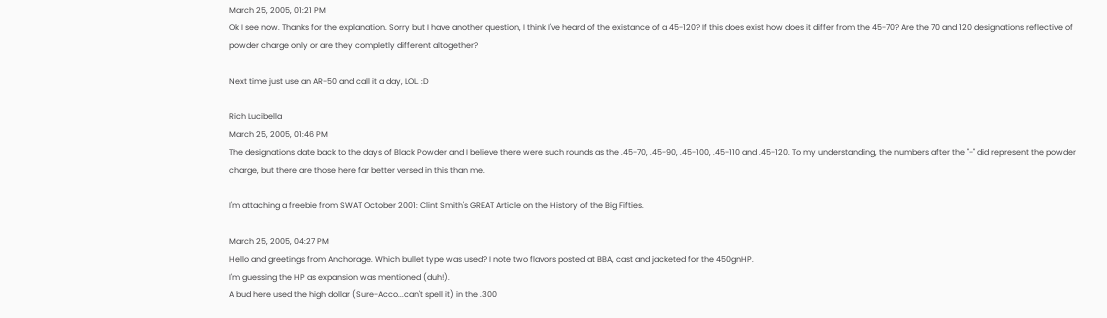March 25, 2005, 01:21 PM
Ok I see now. Thanks for the explanation. Sorry but I have another question, I think I've heard of the existance of a 45-120? If this does exist how does it differ from the 45-70? Are the 70 and 120 designations reflective of powder charge only or are they completly different altogether?

Next time just use an AR-50 and call it a day, LOL. :D

Rich Lucibella
March 25, 2005, 01:46 PM
The designations date back to the days of Black Powder and I believe there were such rounds as the .45-70, .45-90, .45-100, .45-110 and .45-120. To my understanding, the numbers after the "-" did represent the powder charge, but there are those here far better versed in this than me.

I'm attaching a freebie from SWAT October 2001: Clint Smith's GREAT Article on the History of the Big Fifties.

March 25, 2005, 04:27 PM
Hello and greetings from Anchorage. Which bullet type was used? I note two flavors posted at BBA, cast and jacketed for the 450gnHP.
I'm guessing the HP as expansion was mentioned (duh!).
A bud here used the high dollar (Sure-Acco...can't spell it) in the .300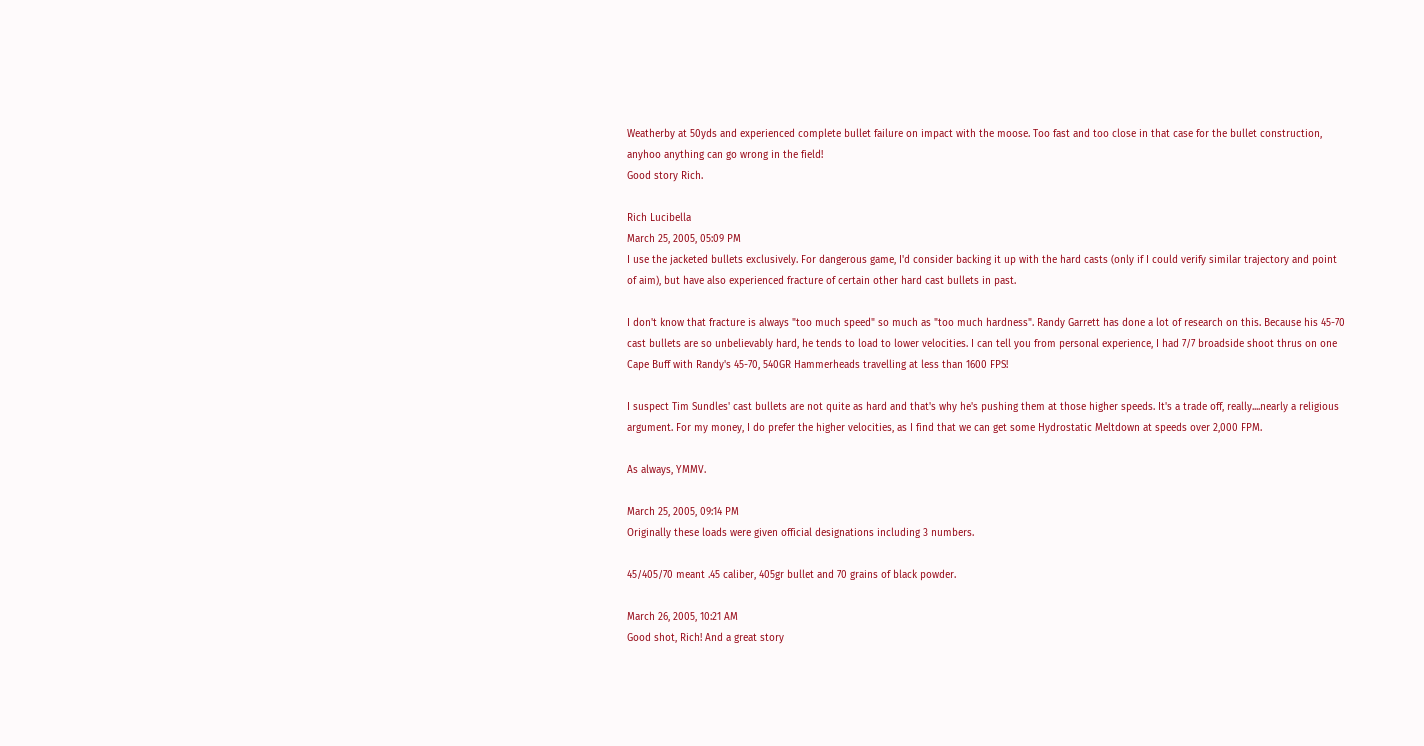Weatherby at 50yds and experienced complete bullet failure on impact with the moose. Too fast and too close in that case for the bullet construction, anyhoo anything can go wrong in the field!
Good story Rich.

Rich Lucibella
March 25, 2005, 05:09 PM
I use the jacketed bullets exclusively. For dangerous game, I'd consider backing it up with the hard casts (only if I could verify similar trajectory and point of aim), but have also experienced fracture of certain other hard cast bullets in past.

I don't know that fracture is always "too much speed" so much as "too much hardness". Randy Garrett has done a lot of research on this. Because his 45-70 cast bullets are so unbelievably hard, he tends to load to lower velocities. I can tell you from personal experience, I had 7/7 broadside shoot thrus on one Cape Buff with Randy's 45-70, 540GR Hammerheads travelling at less than 1600 FPS!

I suspect Tim Sundles' cast bullets are not quite as hard and that's why he's pushing them at those higher speeds. It's a trade off, really....nearly a religious argument. For my money, I do prefer the higher velocities, as I find that we can get some Hydrostatic Meltdown at speeds over 2,000 FPM.

As always, YMMV.

March 25, 2005, 09:14 PM
Originally these loads were given official designations including 3 numbers.

45/405/70 meant .45 caliber, 405gr bullet and 70 grains of black powder.

March 26, 2005, 10:21 AM
Good shot, Rich! And a great story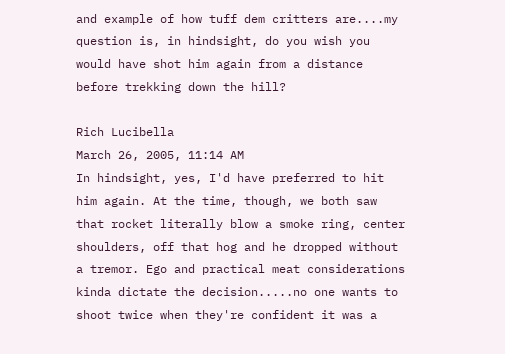and example of how tuff dem critters are....my question is, in hindsight, do you wish you would have shot him again from a distance before trekking down the hill?

Rich Lucibella
March 26, 2005, 11:14 AM
In hindsight, yes, I'd have preferred to hit him again. At the time, though, we both saw that rocket literally blow a smoke ring, center shoulders, off that hog and he dropped without a tremor. Ego and practical meat considerations kinda dictate the decision.....no one wants to shoot twice when they're confident it was a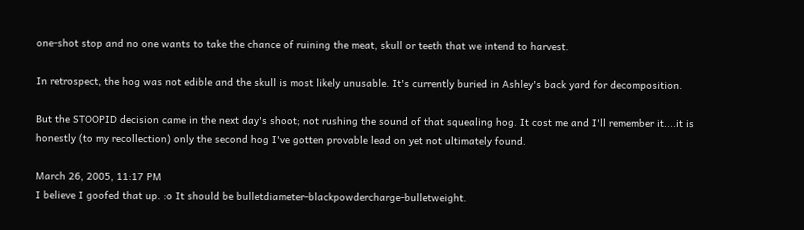one-shot stop and no one wants to take the chance of ruining the meat, skull or teeth that we intend to harvest.

In retrospect, the hog was not edible and the skull is most likely unusable. It's currently buried in Ashley's back yard for decomposition.

But the STOOPID decision came in the next day's shoot; not rushing the sound of that squealing hog. It cost me and I'll remember it....it is honestly (to my recollection) only the second hog I've gotten provable lead on yet not ultimately found.

March 26, 2005, 11:17 PM
I believe I goofed that up. :o It should be bulletdiameter-blackpowdercharge-bulletweight.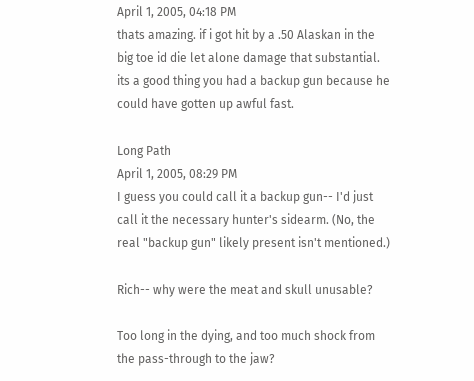April 1, 2005, 04:18 PM
thats amazing. if i got hit by a .50 Alaskan in the big toe id die let alone damage that substantial. its a good thing you had a backup gun because he could have gotten up awful fast.

Long Path
April 1, 2005, 08:29 PM
I guess you could call it a backup gun-- I'd just call it the necessary hunter's sidearm. (No, the real "backup gun" likely present isn't mentioned.)

Rich-- why were the meat and skull unusable?

Too long in the dying, and too much shock from the pass-through to the jaw?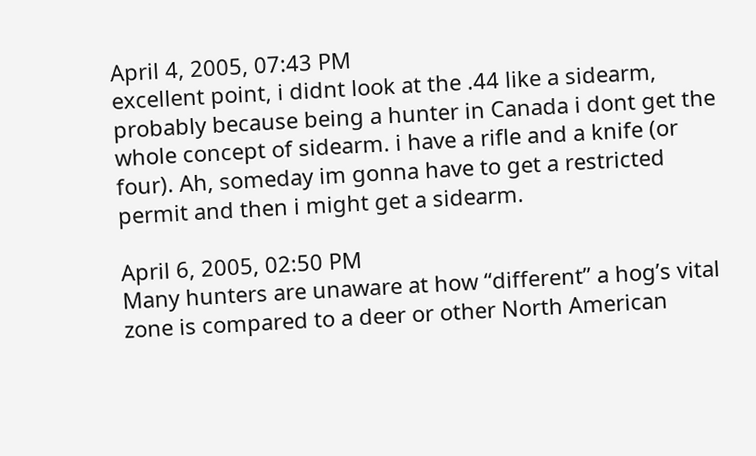April 4, 2005, 07:43 PM
excellent point, i didnt look at the .44 like a sidearm, probably because being a hunter in Canada i dont get the whole concept of sidearm. i have a rifle and a knife (or four). Ah, someday im gonna have to get a restricted permit and then i might get a sidearm.

April 6, 2005, 02:50 PM
Many hunters are unaware at how “different” a hog’s vital zone is compared to a deer or other North American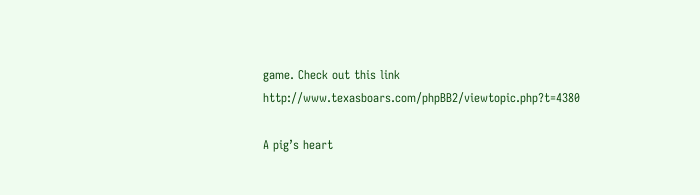game. Check out this link http://www.texasboars.com/phpBB2/viewtopic.php?t=4380

A pig’s heart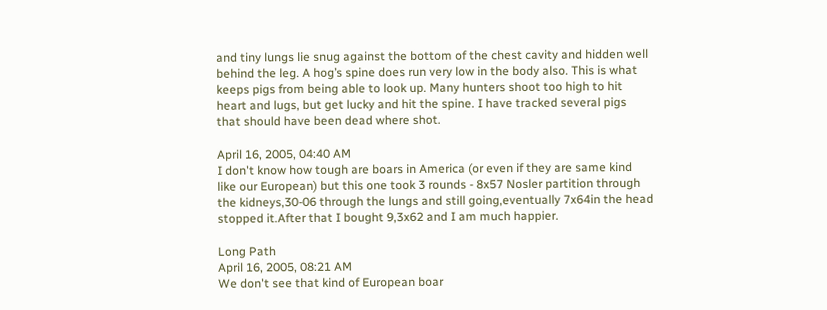and tiny lungs lie snug against the bottom of the chest cavity and hidden well behind the leg. A hog’s spine does run very low in the body also. This is what keeps pigs from being able to look up. Many hunters shoot too high to hit heart and lugs, but get lucky and hit the spine. I have tracked several pigs that should have been dead where shot.

April 16, 2005, 04:40 AM
I don't know how tough are boars in America (or even if they are same kind like our European) but this one took 3 rounds - 8x57 Nosler partition through the kidneys,30-06 through the lungs and still going,eventually 7x64in the head stopped it.After that I bought 9,3x62 and I am much happier.

Long Path
April 16, 2005, 08:21 AM
We don't see that kind of European boar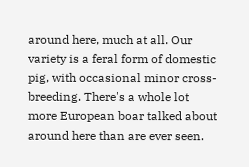around here, much at all. Our variety is a feral form of domestic pig, with occasional minor cross-breeding. There's a whole lot more European boar talked about around here than are ever seen.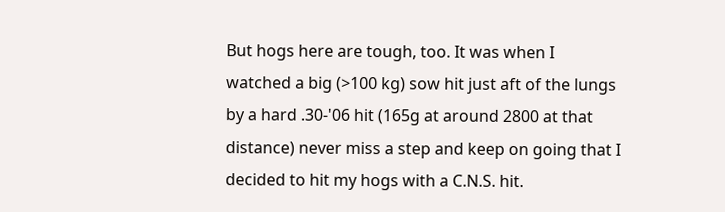But hogs here are tough, too. It was when I watched a big (>100 kg) sow hit just aft of the lungs by a hard .30-'06 hit (165g at around 2800 at that distance) never miss a step and keep on going that I decided to hit my hogs with a C.N.S. hit.